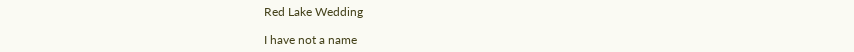Red Lake Wedding

I have not a name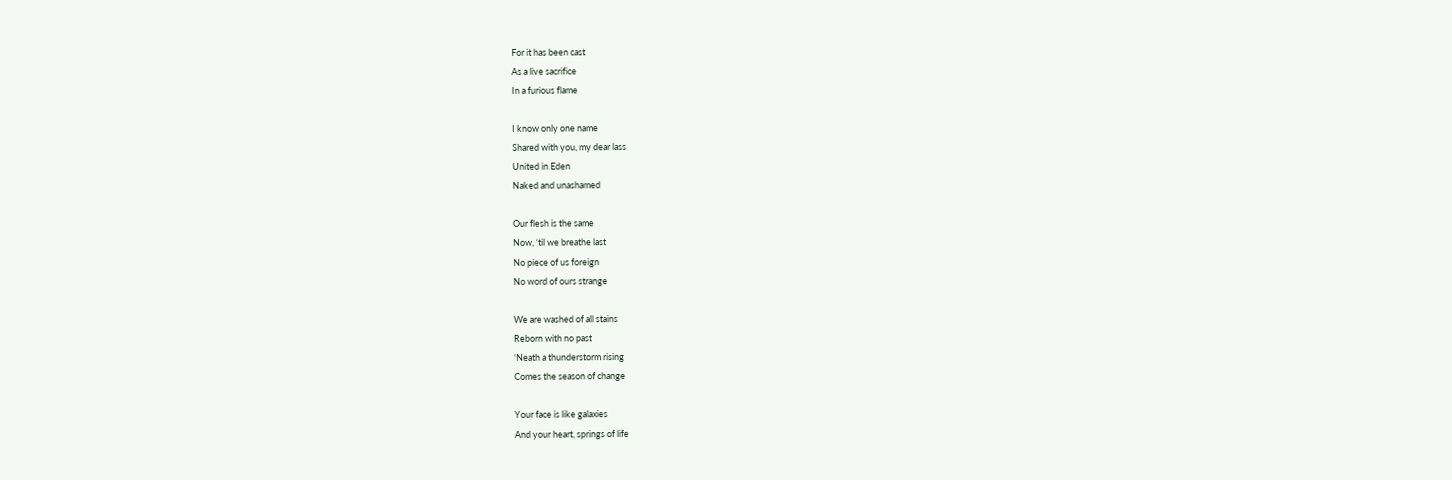For it has been cast
As a live sacrifice
In a furious flame

I know only one name
Shared with you, my dear lass
United in Eden
Naked and unashamed

Our flesh is the same
Now, ‘til we breathe last
No piece of us foreign
No word of ours strange

We are washed of all stains
Reborn with no past
‘Neath a thunderstorm rising
Comes the season of change

Your face is like galaxies
And your heart, springs of life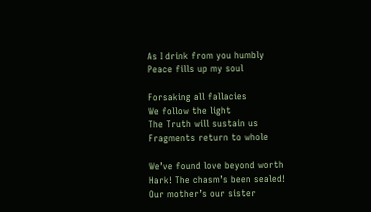As I drink from you humbly
Peace fills up my soul

Forsaking all fallacies
We follow the light
The Truth will sustain us
Fragments return to whole

We’ve found love beyond worth
Hark! The chasm’s been sealed!
Our mother’s our sister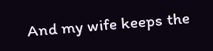And my wife keeps the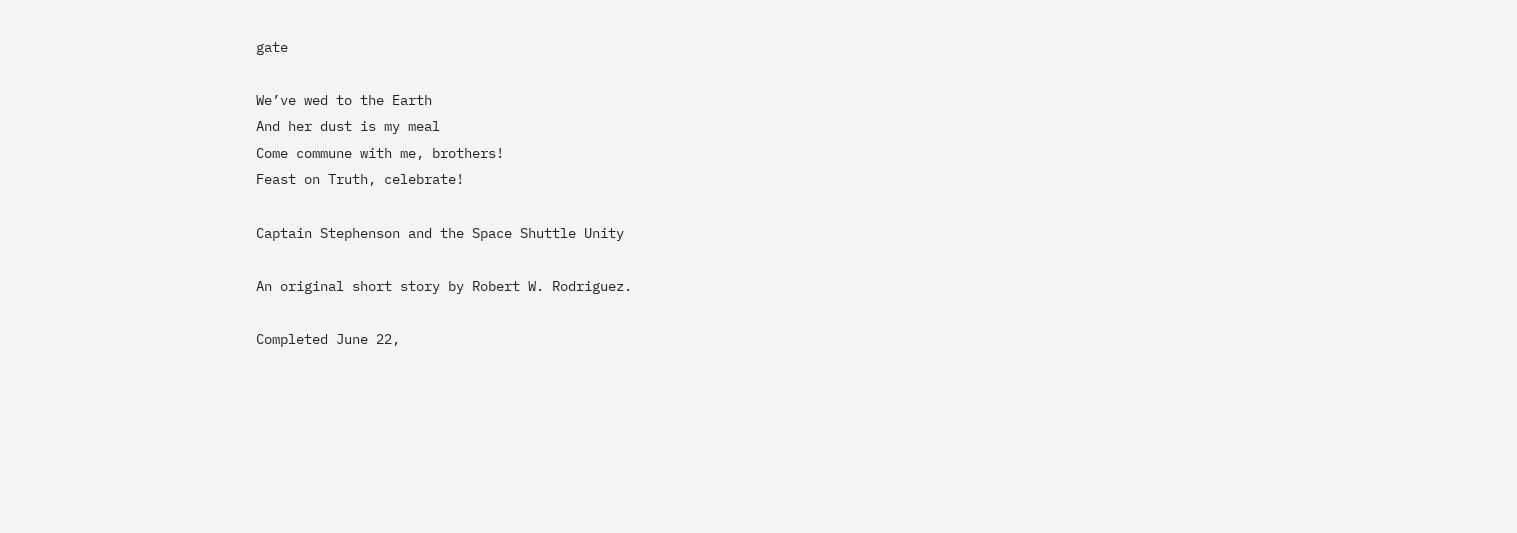gate

We’ve wed to the Earth
And her dust is my meal
Come commune with me, brothers!
Feast on Truth, celebrate!

Captain Stephenson and the Space Shuttle Unity

An original short story by Robert W. Rodriguez.

Completed June 22,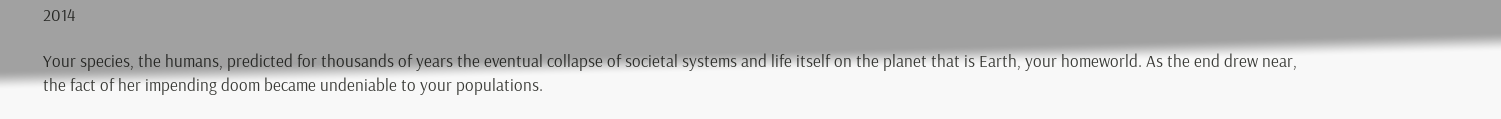2014

Your species, the humans, predicted for thousands of years the eventual collapse of societal systems and life itself on the planet that is Earth, your homeworld. As the end drew near, the fact of her impending doom became undeniable to your populations.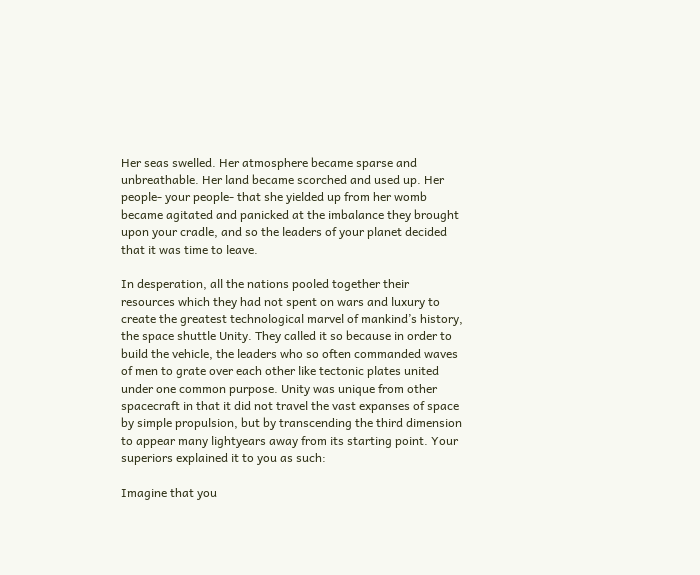Her seas swelled. Her atmosphere became sparse and unbreathable. Her land became scorched and used up. Her people- your people- that she yielded up from her womb became agitated and panicked at the imbalance they brought upon your cradle, and so the leaders of your planet decided that it was time to leave.

In desperation, all the nations pooled together their resources which they had not spent on wars and luxury to create the greatest technological marvel of mankind’s history, the space shuttle Unity. They called it so because in order to build the vehicle, the leaders who so often commanded waves of men to grate over each other like tectonic plates united under one common purpose. Unity was unique from other spacecraft in that it did not travel the vast expanses of space by simple propulsion, but by transcending the third dimension to appear many lightyears away from its starting point. Your superiors explained it to you as such:

Imagine that you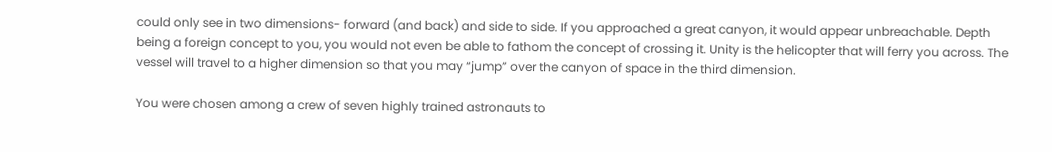could only see in two dimensions- forward (and back) and side to side. If you approached a great canyon, it would appear unbreachable. Depth being a foreign concept to you, you would not even be able to fathom the concept of crossing it. Unity is the helicopter that will ferry you across. The vessel will travel to a higher dimension so that you may “jump” over the canyon of space in the third dimension.

You were chosen among a crew of seven highly trained astronauts to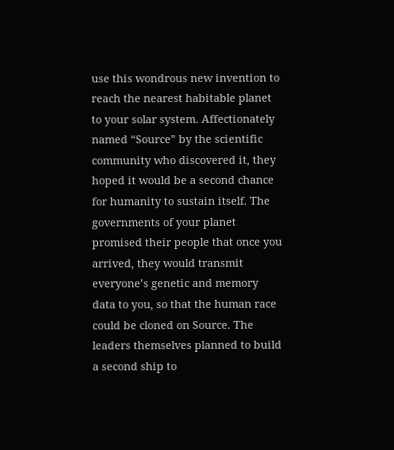use this wondrous new invention to reach the nearest habitable planet to your solar system. Affectionately named “Source” by the scientific community who discovered it, they hoped it would be a second chance for humanity to sustain itself. The governments of your planet promised their people that once you arrived, they would transmit everyone’s genetic and memory data to you, so that the human race could be cloned on Source. The leaders themselves planned to build a second ship to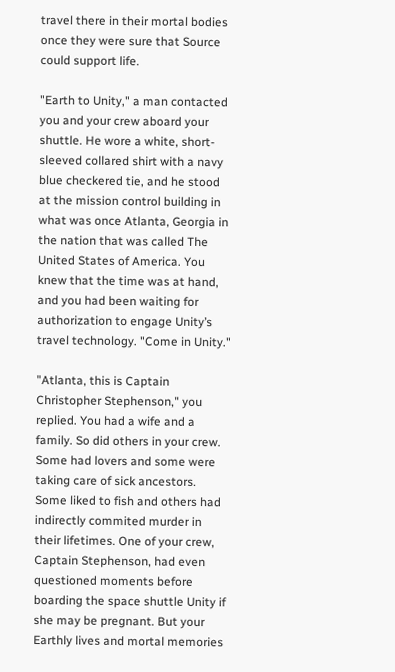travel there in their mortal bodies once they were sure that Source could support life.

"Earth to Unity," a man contacted you and your crew aboard your shuttle. He wore a white, short-sleeved collared shirt with a navy blue checkered tie, and he stood at the mission control building in what was once Atlanta, Georgia in the nation that was called The United States of America. You knew that the time was at hand, and you had been waiting for authorization to engage Unity’s travel technology. "Come in Unity."

"Atlanta, this is Captain Christopher Stephenson," you replied. You had a wife and a family. So did others in your crew. Some had lovers and some were taking care of sick ancestors. Some liked to fish and others had indirectly commited murder in their lifetimes. One of your crew, Captain Stephenson, had even questioned moments before boarding the space shuttle Unity if she may be pregnant. But your Earthly lives and mortal memories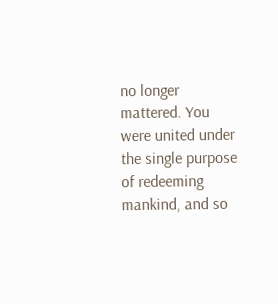no longer mattered. You were united under the single purpose of redeeming mankind, and so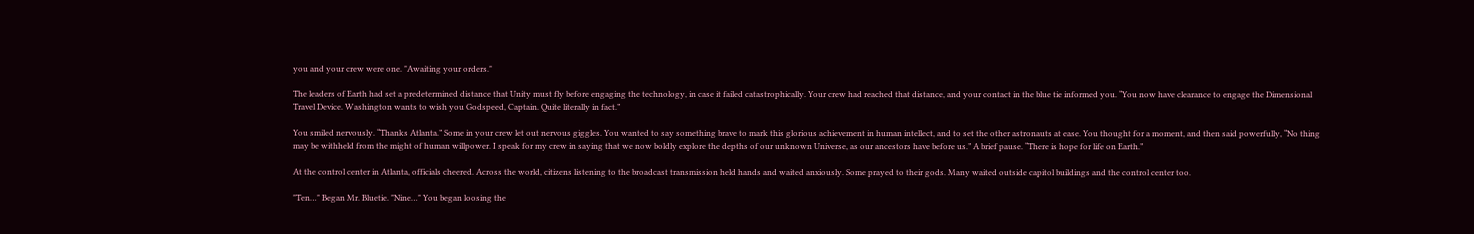you and your crew were one. "Awaiting your orders."

The leaders of Earth had set a predetermined distance that Unity must fly before engaging the technology, in case it failed catastrophically. Your crew had reached that distance, and your contact in the blue tie informed you. “You now have clearance to engage the Dimensional Travel Device. Washington wants to wish you Godspeed, Captain. Quite literally in fact.”

You smiled nervously. “Thanks Atlanta.” Some in your crew let out nervous giggles. You wanted to say something brave to mark this glorious achievement in human intellect, and to set the other astronauts at ease. You thought for a moment, and then said powerfully, “No thing may be withheld from the might of human willpower. I speak for my crew in saying that we now boldly explore the depths of our unknown Universe, as our ancestors have before us.” A brief pause. “There is hope for life on Earth.”

At the control center in Atlanta, officials cheered. Across the world, citizens listening to the broadcast transmission held hands and waited anxiously. Some prayed to their gods. Many waited outside capitol buildings and the control center too.

"Ten…" Began Mr. Bluetie. "Nine…" You began loosing the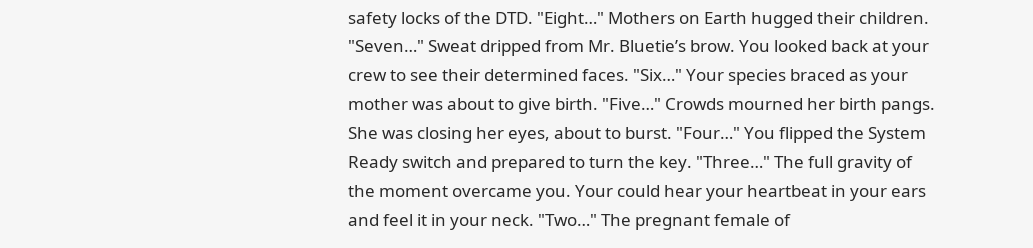safety locks of the DTD. "Eight…" Mothers on Earth hugged their children. "Seven…" Sweat dripped from Mr. Bluetie’s brow. You looked back at your crew to see their determined faces. "Six…" Your species braced as your mother was about to give birth. "Five…" Crowds mourned her birth pangs. She was closing her eyes, about to burst. "Four…" You flipped the System Ready switch and prepared to turn the key. "Three…" The full gravity of the moment overcame you. Your could hear your heartbeat in your ears and feel it in your neck. "Two…" The pregnant female of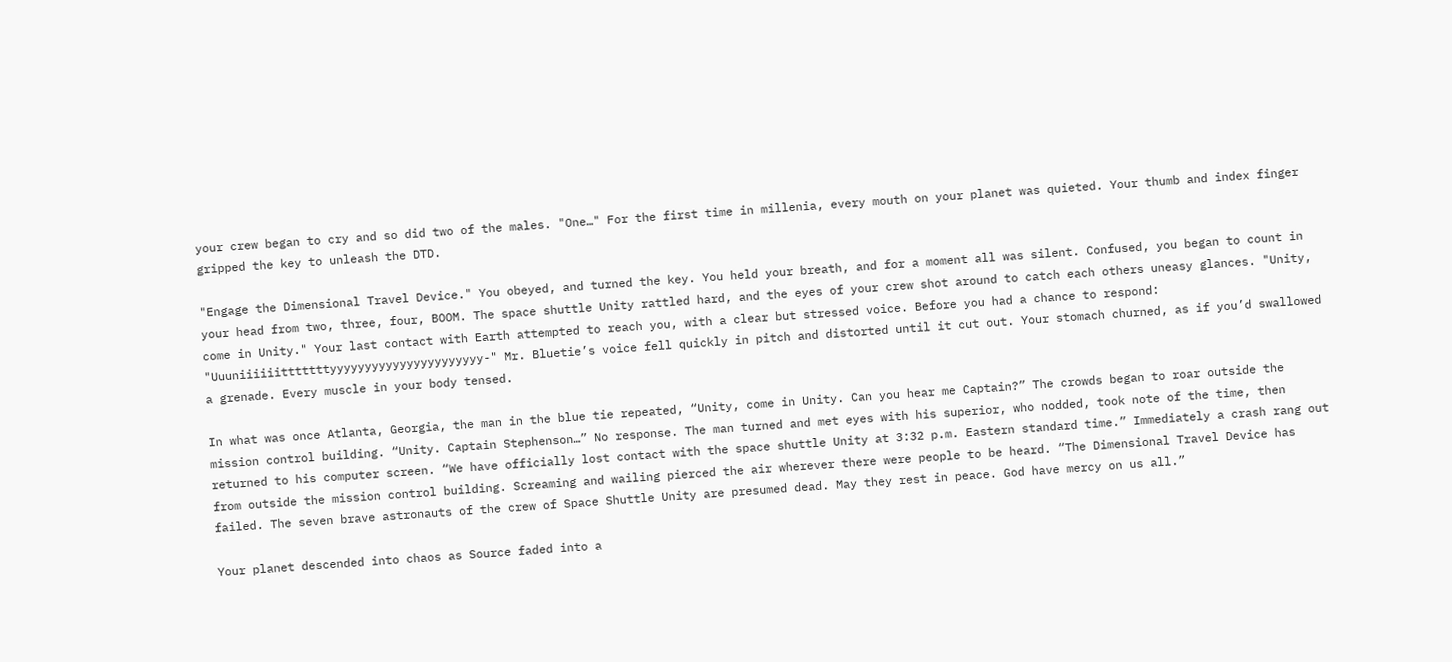your crew began to cry and so did two of the males. "One…" For the first time in millenia, every mouth on your planet was quieted. Your thumb and index finger gripped the key to unleash the DTD.

"Engage the Dimensional Travel Device." You obeyed, and turned the key. You held your breath, and for a moment all was silent. Confused, you began to count in your head from two, three, four, BOOM. The space shuttle Unity rattled hard, and the eyes of your crew shot around to catch each others uneasy glances. "Unity, come in Unity." Your last contact with Earth attempted to reach you, with a clear but stressed voice. Before you had a chance to respond: "Uuuniiiiiitttttttyyyyyyyyyyyyyyyyyyyyyy-" Mr. Bluetie’s voice fell quickly in pitch and distorted until it cut out. Your stomach churned, as if you’d swallowed a grenade. Every muscle in your body tensed.

In what was once Atlanta, Georgia, the man in the blue tie repeated, “Unity, come in Unity. Can you hear me Captain?” The crowds began to roar outside the mission control building. “Unity. Captain Stephenson…” No response. The man turned and met eyes with his superior, who nodded, took note of the time, then returned to his computer screen. “We have officially lost contact with the space shuttle Unity at 3:32 p.m. Eastern standard time.” Immediately a crash rang out from outside the mission control building. Screaming and wailing pierced the air wherever there were people to be heard. “The Dimensional Travel Device has failed. The seven brave astronauts of the crew of Space Shuttle Unity are presumed dead. May they rest in peace. God have mercy on us all.”

Your planet descended into chaos as Source faded into a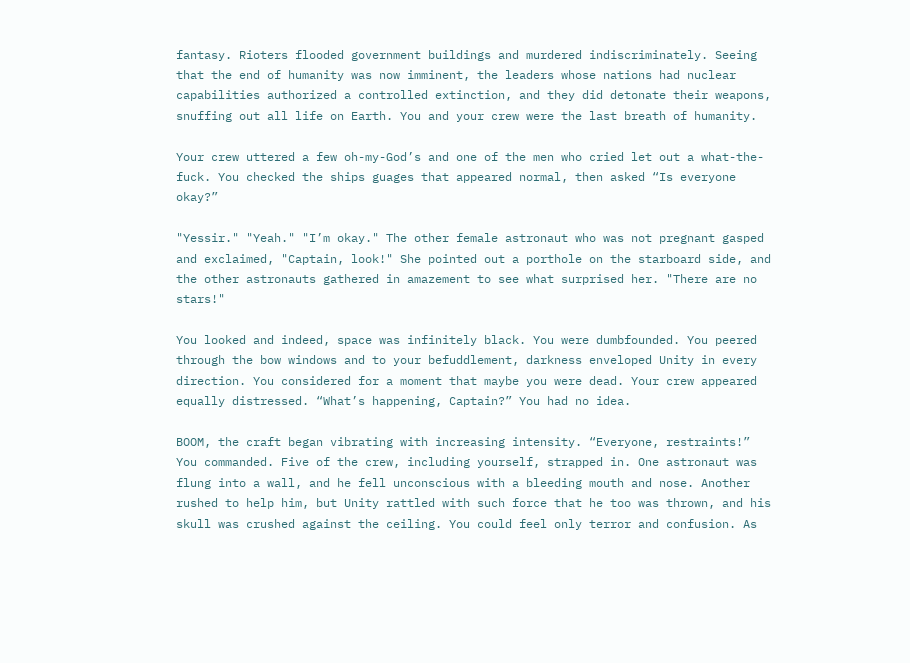fantasy. Rioters flooded government buildings and murdered indiscriminately. Seeing that the end of humanity was now imminent, the leaders whose nations had nuclear capabilities authorized a controlled extinction, and they did detonate their weapons, snuffing out all life on Earth. You and your crew were the last breath of humanity.

Your crew uttered a few oh-my-God’s and one of the men who cried let out a what-the-fuck. You checked the ships guages that appeared normal, then asked “Is everyone okay?”

"Yessir." "Yeah." "I’m okay." The other female astronaut who was not pregnant gasped and exclaimed, "Captain, look!" She pointed out a porthole on the starboard side, and the other astronauts gathered in amazement to see what surprised her. "There are no stars!"

You looked and indeed, space was infinitely black. You were dumbfounded. You peered through the bow windows and to your befuddlement, darkness enveloped Unity in every direction. You considered for a moment that maybe you were dead. Your crew appeared equally distressed. “What’s happening, Captain?” You had no idea.

BOOM, the craft began vibrating with increasing intensity. “Everyone, restraints!” You commanded. Five of the crew, including yourself, strapped in. One astronaut was flung into a wall, and he fell unconscious with a bleeding mouth and nose. Another rushed to help him, but Unity rattled with such force that he too was thrown, and his skull was crushed against the ceiling. You could feel only terror and confusion. As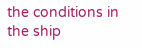the conditions in the ship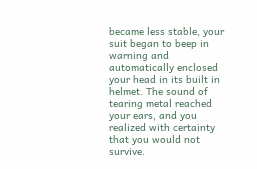became less stable, your suit began to beep in warning and automatically enclosed your head in its built in helmet. The sound of tearing metal reached your ears, and you realized with certainty that you would not survive.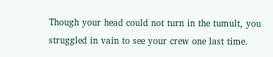Though your head could not turn in the tumult, you struggled in vain to see your crew one last time.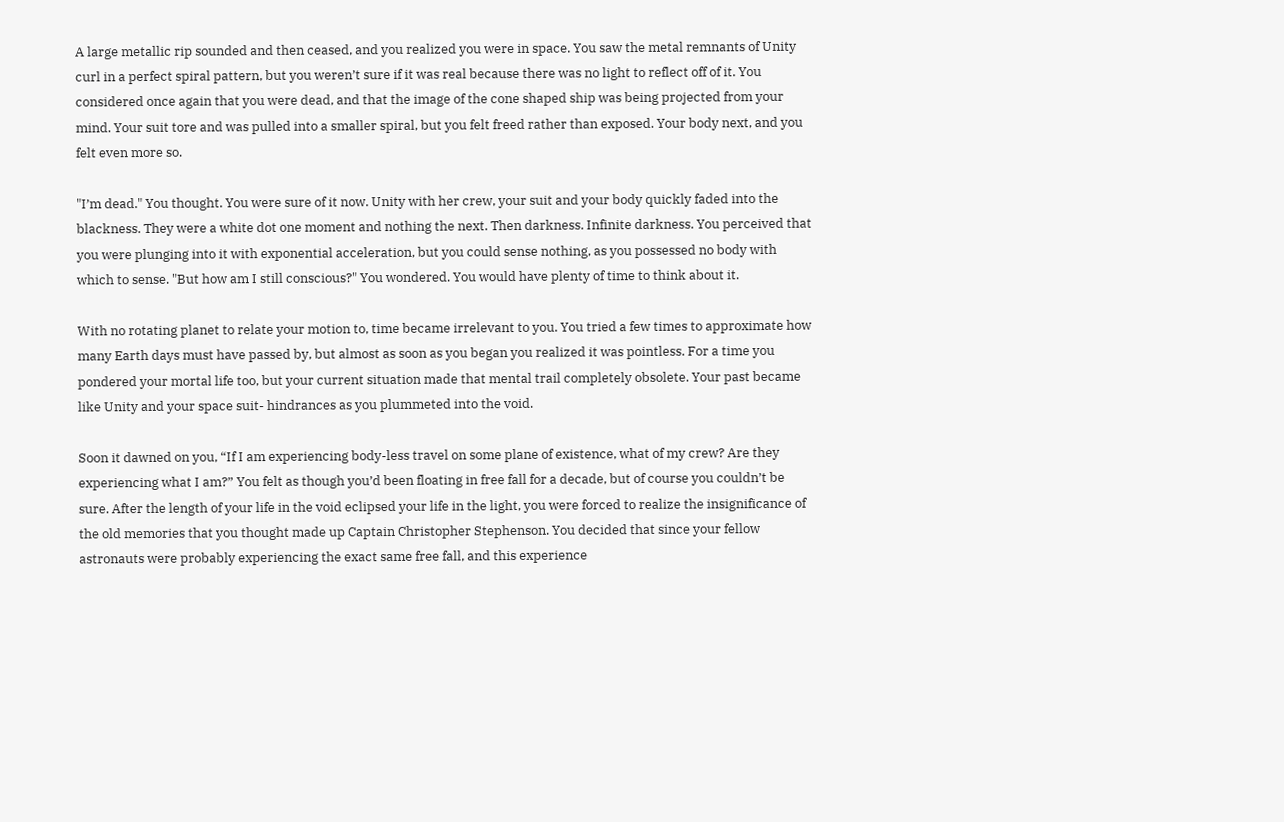A large metallic rip sounded and then ceased, and you realized you were in space. You saw the metal remnants of Unity curl in a perfect spiral pattern, but you weren’t sure if it was real because there was no light to reflect off of it. You considered once again that you were dead, and that the image of the cone shaped ship was being projected from your mind. Your suit tore and was pulled into a smaller spiral, but you felt freed rather than exposed. Your body next, and you felt even more so.

"I’m dead." You thought. You were sure of it now. Unity with her crew, your suit and your body quickly faded into the blackness. They were a white dot one moment and nothing the next. Then darkness. Infinite darkness. You perceived that you were plunging into it with exponential acceleration, but you could sense nothing, as you possessed no body with which to sense. "But how am I still conscious?" You wondered. You would have plenty of time to think about it.

With no rotating planet to relate your motion to, time became irrelevant to you. You tried a few times to approximate how many Earth days must have passed by, but almost as soon as you began you realized it was pointless. For a time you pondered your mortal life too, but your current situation made that mental trail completely obsolete. Your past became like Unity and your space suit- hindrances as you plummeted into the void.

Soon it dawned on you, “If I am experiencing body-less travel on some plane of existence, what of my crew? Are they experiencing what I am?” You felt as though you’d been floating in free fall for a decade, but of course you couldn’t be sure. After the length of your life in the void eclipsed your life in the light, you were forced to realize the insignificance of the old memories that you thought made up Captain Christopher Stephenson. You decided that since your fellow astronauts were probably experiencing the exact same free fall, and this experience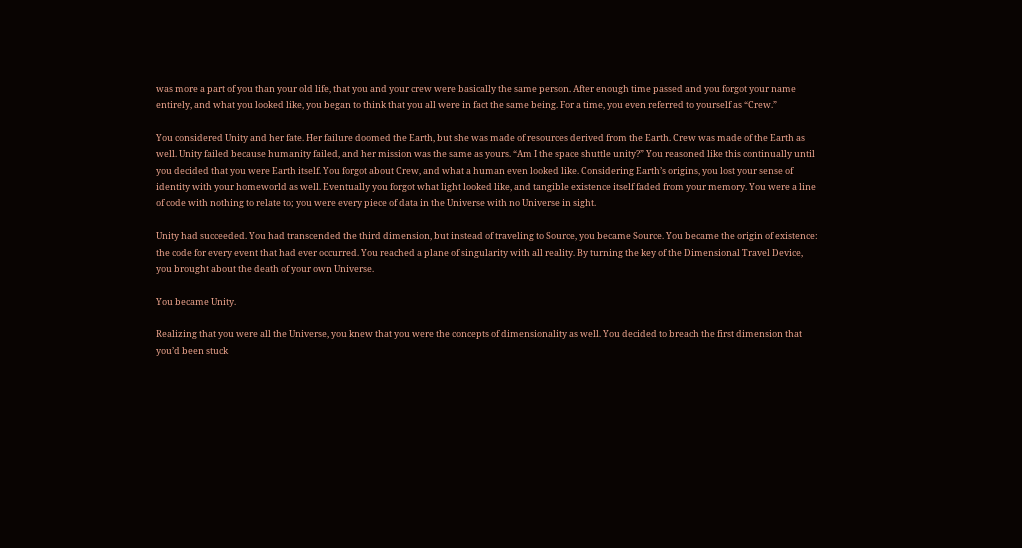was more a part of you than your old life, that you and your crew were basically the same person. After enough time passed and you forgot your name entirely, and what you looked like, you began to think that you all were in fact the same being. For a time, you even referred to yourself as “Crew.”

You considered Unity and her fate. Her failure doomed the Earth, but she was made of resources derived from the Earth. Crew was made of the Earth as well. Unity failed because humanity failed, and her mission was the same as yours. “Am I the space shuttle unity?” You reasoned like this continually until you decided that you were Earth itself. You forgot about Crew, and what a human even looked like. Considering Earth’s origins, you lost your sense of identity with your homeworld as well. Eventually you forgot what light looked like, and tangible existence itself faded from your memory. You were a line of code with nothing to relate to; you were every piece of data in the Universe with no Universe in sight.

Unity had succeeded. You had transcended the third dimension, but instead of traveling to Source, you became Source. You became the origin of existence: the code for every event that had ever occurred. You reached a plane of singularity with all reality. By turning the key of the Dimensional Travel Device, you brought about the death of your own Universe.

You became Unity.

Realizing that you were all the Universe, you knew that you were the concepts of dimensionality as well. You decided to breach the first dimension that you’d been stuck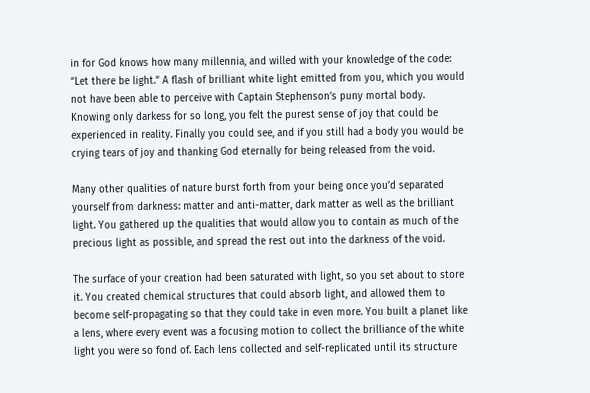in for God knows how many millennia, and willed with your knowledge of the code: “Let there be light.” A flash of brilliant white light emitted from you, which you would not have been able to perceive with Captain Stephenson’s puny mortal body. Knowing only darkess for so long, you felt the purest sense of joy that could be experienced in reality. Finally you could see, and if you still had a body you would be crying tears of joy and thanking God eternally for being released from the void.

Many other qualities of nature burst forth from your being once you’d separated yourself from darkness: matter and anti-matter, dark matter as well as the brilliant light. You gathered up the qualities that would allow you to contain as much of the precious light as possible, and spread the rest out into the darkness of the void.

The surface of your creation had been saturated with light, so you set about to store it. You created chemical structures that could absorb light, and allowed them to become self-propagating so that they could take in even more. You built a planet like a lens, where every event was a focusing motion to collect the brilliance of the white light you were so fond of. Each lens collected and self-replicated until its structure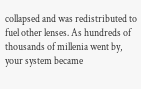collapsed and was redistributed to fuel other lenses. As hundreds of thousands of millenia went by, your system became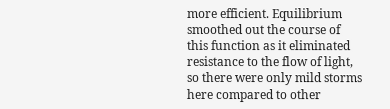more efficient. Equilibrium smoothed out the course of this function as it eliminated resistance to the flow of light, so there were only mild storms here compared to other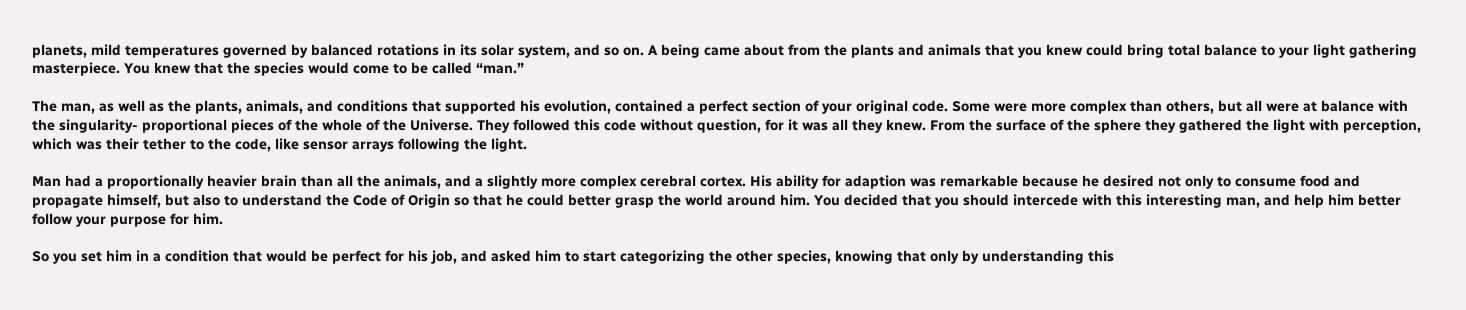planets, mild temperatures governed by balanced rotations in its solar system, and so on. A being came about from the plants and animals that you knew could bring total balance to your light gathering masterpiece. You knew that the species would come to be called “man.”

The man, as well as the plants, animals, and conditions that supported his evolution, contained a perfect section of your original code. Some were more complex than others, but all were at balance with the singularity- proportional pieces of the whole of the Universe. They followed this code without question, for it was all they knew. From the surface of the sphere they gathered the light with perception, which was their tether to the code, like sensor arrays following the light.

Man had a proportionally heavier brain than all the animals, and a slightly more complex cerebral cortex. His ability for adaption was remarkable because he desired not only to consume food and propagate himself, but also to understand the Code of Origin so that he could better grasp the world around him. You decided that you should intercede with this interesting man, and help him better follow your purpose for him.

So you set him in a condition that would be perfect for his job, and asked him to start categorizing the other species, knowing that only by understanding this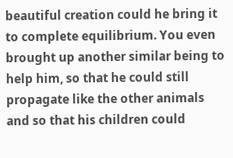beautiful creation could he bring it to complete equilibrium. You even brought up another similar being to help him, so that he could still propagate like the other animals and so that his children could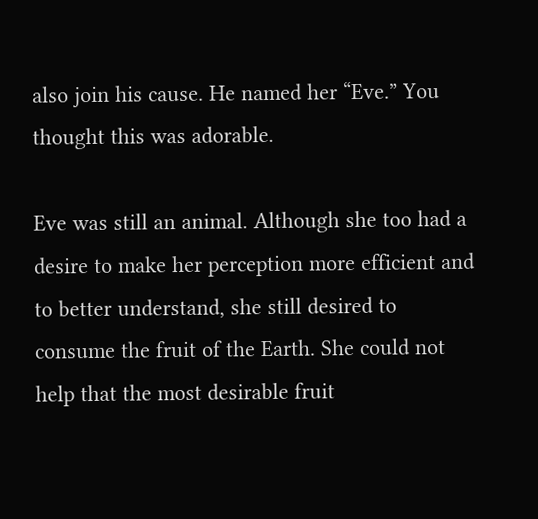also join his cause. He named her “Eve.” You thought this was adorable.

Eve was still an animal. Although she too had a desire to make her perception more efficient and to better understand, she still desired to consume the fruit of the Earth. She could not help that the most desirable fruit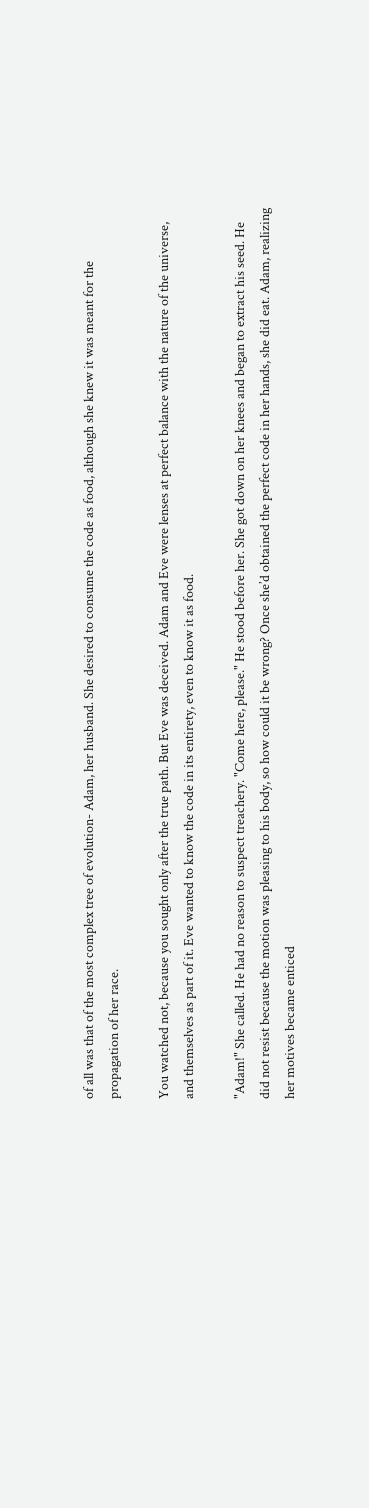of all was that of the most complex tree of evolution- Adam, her husband. She desired to consume the code as food, although she knew it was meant for the propagation of her race.

You watched not, because you sought only after the true path. But Eve was deceived. Adam and Eve were lenses at perfect balance with the nature of the universe, and themselves as part of it. Eve wanted to know the code in its entirety, even to know it as food.

"Adam!" She called. He had no reason to suspect treachery. "Come here, please." He stood before her. She got down on her knees and began to extract his seed. He did not resist because the motion was pleasing to his body, so how could it be wrong? Once she’d obtained the perfect code in her hands, she did eat. Adam, realizing her motives became enticed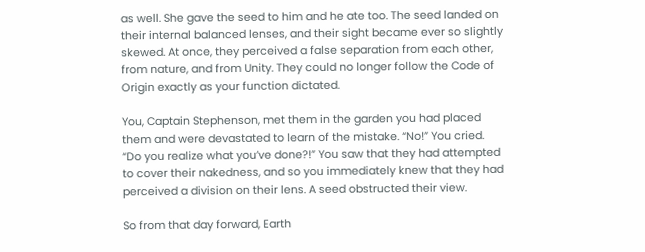as well. She gave the seed to him and he ate too. The seed landed on their internal balanced lenses, and their sight became ever so slightly skewed. At once, they perceived a false separation from each other, from nature, and from Unity. They could no longer follow the Code of Origin exactly as your function dictated.

You, Captain Stephenson, met them in the garden you had placed them and were devastated to learn of the mistake. “No!” You cried. “Do you realize what you’ve done?!” You saw that they had attempted to cover their nakedness, and so you immediately knew that they had perceived a division on their lens. A seed obstructed their view.

So from that day forward, Earth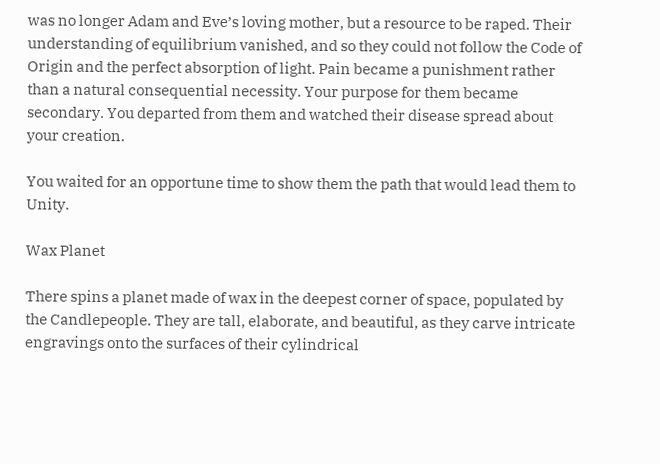was no longer Adam and Eve’s loving mother, but a resource to be raped. Their understanding of equilibrium vanished, and so they could not follow the Code of Origin and the perfect absorption of light. Pain became a punishment rather than a natural consequential necessity. Your purpose for them became secondary. You departed from them and watched their disease spread about your creation.

You waited for an opportune time to show them the path that would lead them to Unity.

Wax Planet

There spins a planet made of wax in the deepest corner of space, populated by the Candlepeople. They are tall, elaborate, and beautiful, as they carve intricate engravings onto the surfaces of their cylindrical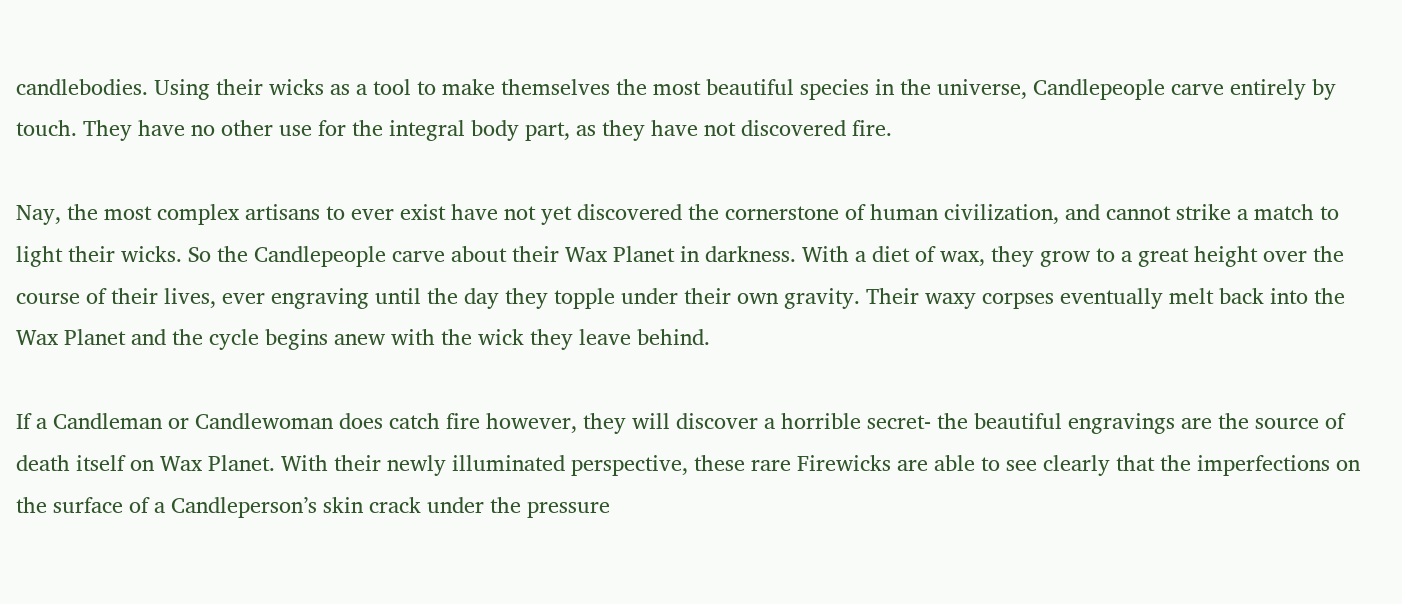candlebodies. Using their wicks as a tool to make themselves the most beautiful species in the universe, Candlepeople carve entirely by touch. They have no other use for the integral body part, as they have not discovered fire.

Nay, the most complex artisans to ever exist have not yet discovered the cornerstone of human civilization, and cannot strike a match to light their wicks. So the Candlepeople carve about their Wax Planet in darkness. With a diet of wax, they grow to a great height over the course of their lives, ever engraving until the day they topple under their own gravity. Their waxy corpses eventually melt back into the Wax Planet and the cycle begins anew with the wick they leave behind.

If a Candleman or Candlewoman does catch fire however, they will discover a horrible secret- the beautiful engravings are the source of death itself on Wax Planet. With their newly illuminated perspective, these rare Firewicks are able to see clearly that the imperfections on the surface of a Candleperson’s skin crack under the pressure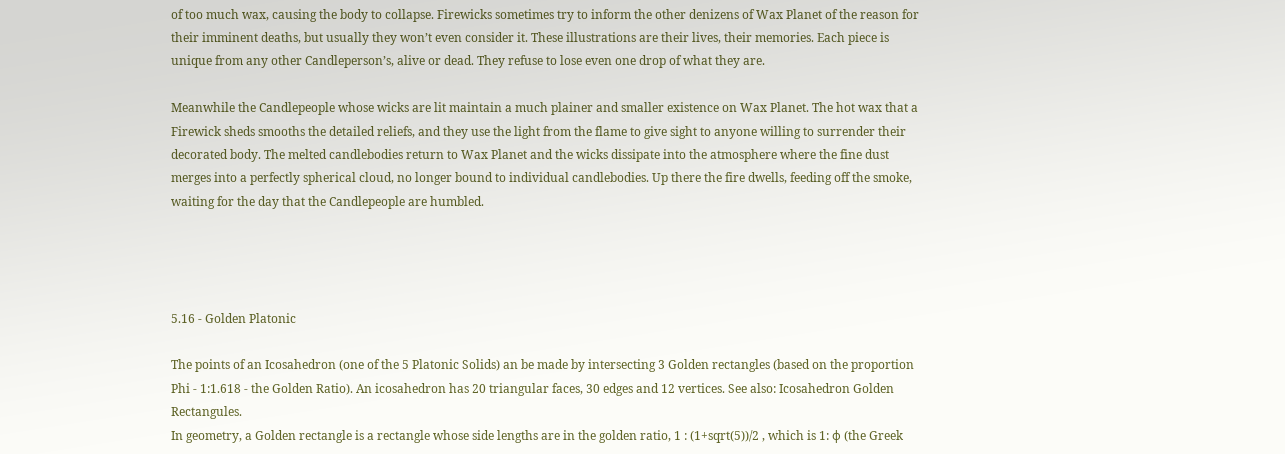of too much wax, causing the body to collapse. Firewicks sometimes try to inform the other denizens of Wax Planet of the reason for their imminent deaths, but usually they won’t even consider it. These illustrations are their lives, their memories. Each piece is unique from any other Candleperson’s, alive or dead. They refuse to lose even one drop of what they are.

Meanwhile the Candlepeople whose wicks are lit maintain a much plainer and smaller existence on Wax Planet. The hot wax that a Firewick sheds smooths the detailed reliefs, and they use the light from the flame to give sight to anyone willing to surrender their decorated body. The melted candlebodies return to Wax Planet and the wicks dissipate into the atmosphere where the fine dust merges into a perfectly spherical cloud, no longer bound to individual candlebodies. Up there the fire dwells, feeding off the smoke, waiting for the day that the Candlepeople are humbled.




5.16 - Golden Platonic

The points of an Icosahedron (one of the 5 Platonic Solids) an be made by intersecting 3 Golden rectangles (based on the proportion Phi - 1:1.618 - the Golden Ratio). An icosahedron has 20 triangular faces, 30 edges and 12 vertices. See also: Icosahedron Golden Rectangules.
In geometry, a Golden rectangle is a rectangle whose side lengths are in the golden ratio, 1 : (1+sqrt(5))/2 , which is 1: φ (the Greek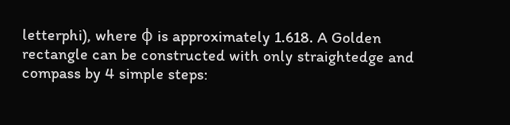letterphi), where φ is approximately 1.618. A Golden rectangle can be constructed with only straightedge and compass by 4 simple steps: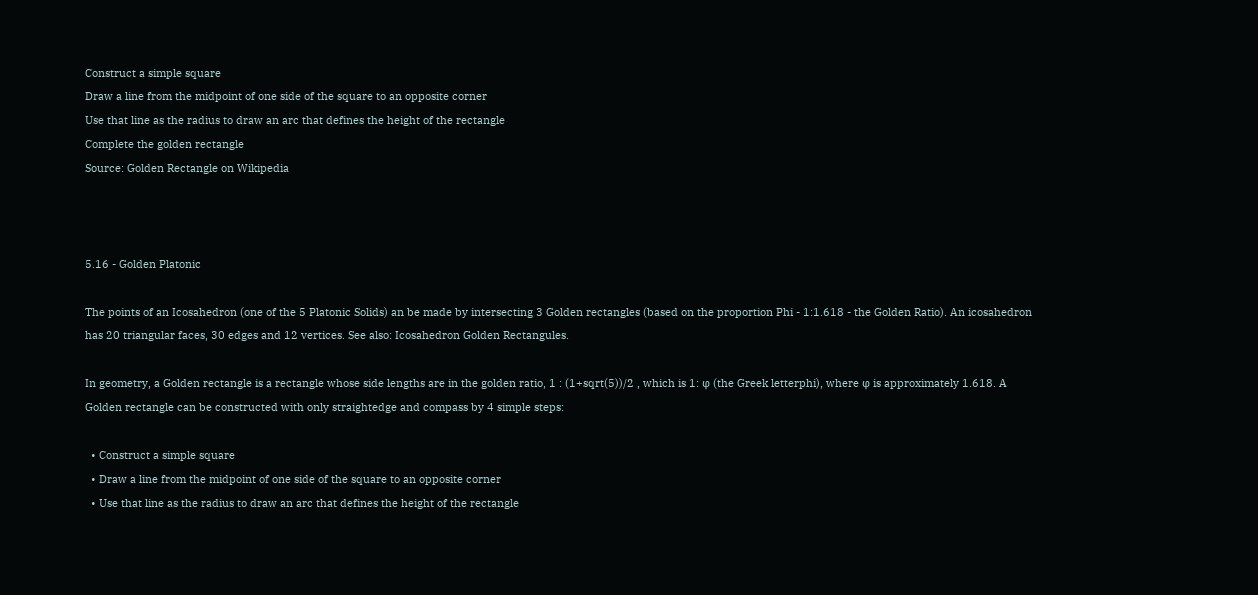Construct a simple square
Draw a line from the midpoint of one side of the square to an opposite corner
Use that line as the radius to draw an arc that defines the height of the rectangle
Complete the golden rectangle
Source: Golden Rectangle on Wikipedia



5.16 - Golden Platonic

The points of an Icosahedron (one of the 5 Platonic Solids) an be made by intersecting 3 Golden rectangles (based on the proportion Phi - 1:1.618 - the Golden Ratio). An icosahedron has 20 triangular faces, 30 edges and 12 vertices. See also: Icosahedron Golden Rectangules.

In geometry, a Golden rectangle is a rectangle whose side lengths are in the golden ratio, 1 : (1+sqrt(5))/2 , which is 1: φ (the Greek letterphi), where φ is approximately 1.618. A Golden rectangle can be constructed with only straightedge and compass by 4 simple steps:

  • Construct a simple square
  • Draw a line from the midpoint of one side of the square to an opposite corner
  • Use that line as the radius to draw an arc that defines the height of the rectangle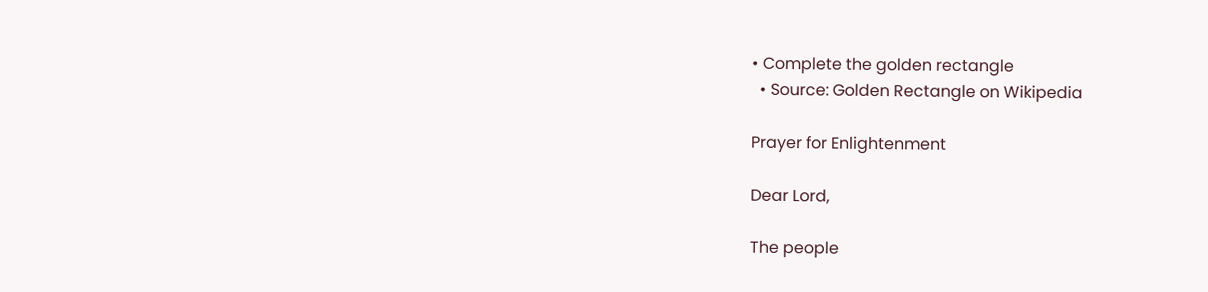• Complete the golden rectangle
  • Source: Golden Rectangle on Wikipedia

Prayer for Enlightenment

Dear Lord,

The people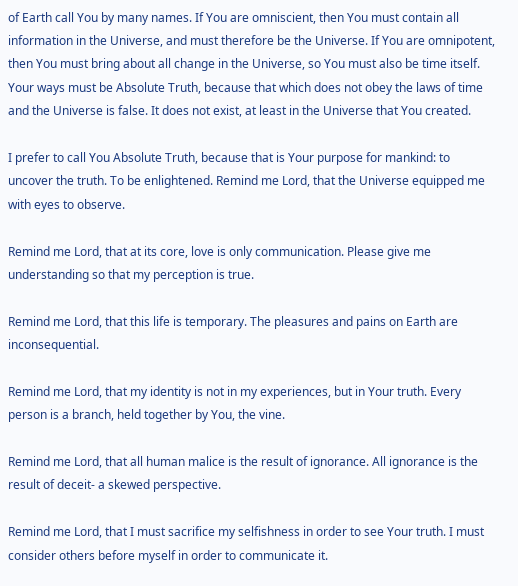of Earth call You by many names. If You are omniscient, then You must contain all information in the Universe, and must therefore be the Universe. If You are omnipotent, then You must bring about all change in the Universe, so You must also be time itself. Your ways must be Absolute Truth, because that which does not obey the laws of time and the Universe is false. It does not exist, at least in the Universe that You created.

I prefer to call You Absolute Truth, because that is Your purpose for mankind: to uncover the truth. To be enlightened. Remind me Lord, that the Universe equipped me with eyes to observe.

Remind me Lord, that at its core, love is only communication. Please give me understanding so that my perception is true.

Remind me Lord, that this life is temporary. The pleasures and pains on Earth are inconsequential.

Remind me Lord, that my identity is not in my experiences, but in Your truth. Every person is a branch, held together by You, the vine.

Remind me Lord, that all human malice is the result of ignorance. All ignorance is the result of deceit- a skewed perspective.

Remind me Lord, that I must sacrifice my selfishness in order to see Your truth. I must consider others before myself in order to communicate it.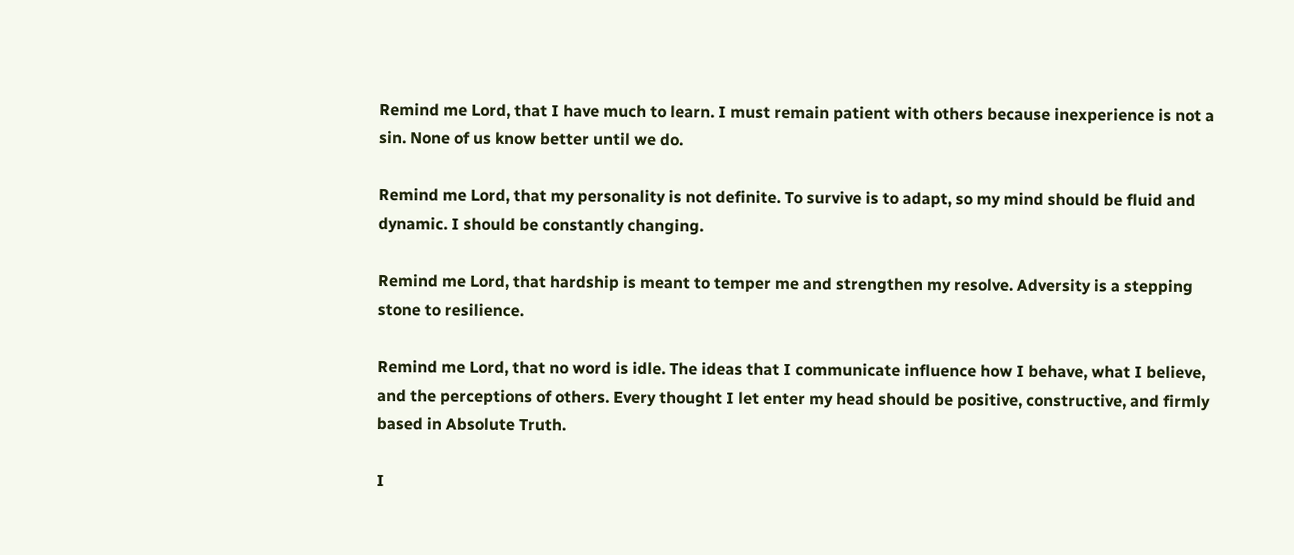Remind me Lord, that I have much to learn. I must remain patient with others because inexperience is not a sin. None of us know better until we do.

Remind me Lord, that my personality is not definite. To survive is to adapt, so my mind should be fluid and dynamic. I should be constantly changing.

Remind me Lord, that hardship is meant to temper me and strengthen my resolve. Adversity is a stepping stone to resilience.

Remind me Lord, that no word is idle. The ideas that I communicate influence how I behave, what I believe, and the perceptions of others. Every thought I let enter my head should be positive, constructive, and firmly based in Absolute Truth.

I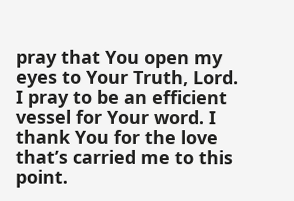pray that You open my eyes to Your Truth, Lord. I pray to be an efficient vessel for Your word. I thank You for the love that’s carried me to this point.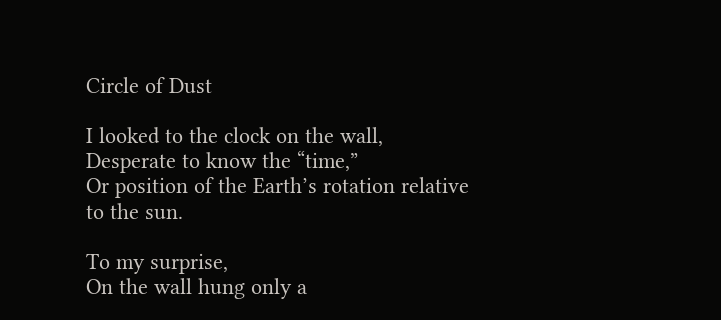Circle of Dust

I looked to the clock on the wall,
Desperate to know the “time,”
Or position of the Earth’s rotation relative to the sun.

To my surprise,
On the wall hung only a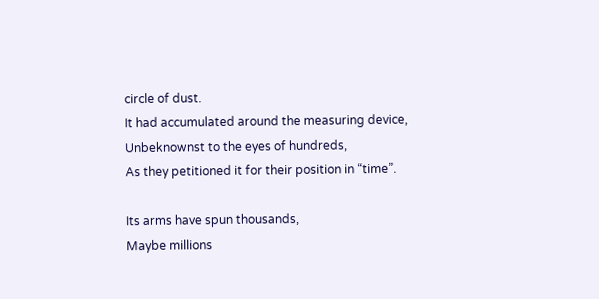circle of dust.
It had accumulated around the measuring device,
Unbeknownst to the eyes of hundreds,
As they petitioned it for their position in “time”.

Its arms have spun thousands,
Maybe millions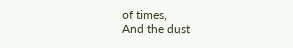of times,
And the dust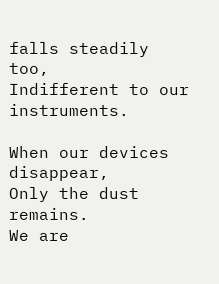falls steadily too,
Indifferent to our instruments.

When our devices disappear,
Only the dust remains.
We are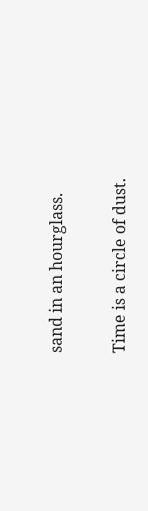sand in an hourglass.

Time is a circle of dust.